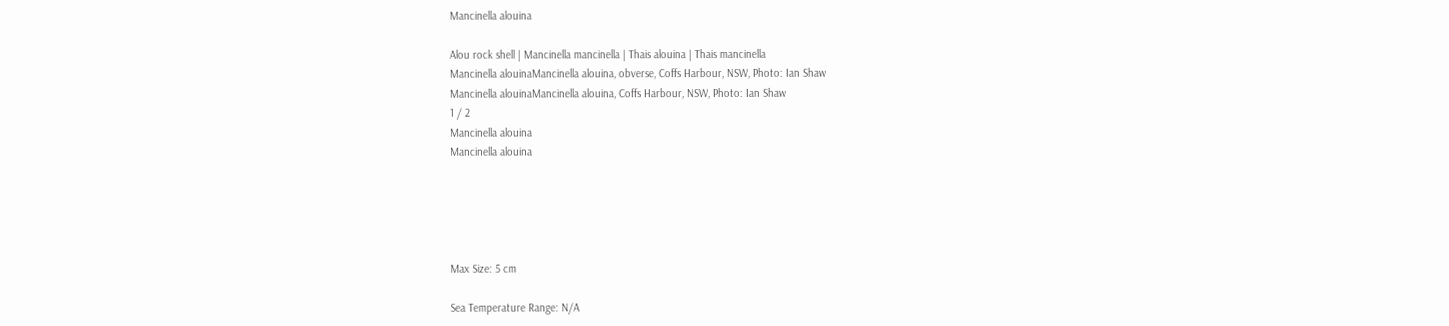Mancinella alouina

Alou rock shell | Mancinella mancinella | Thais alouina | Thais mancinella
Mancinella alouinaMancinella alouina, obverse, Coffs Harbour, NSW, Photo: Ian Shaw
Mancinella alouinaMancinella alouina, Coffs Harbour, NSW, Photo: Ian Shaw
1 / 2
Mancinella alouina
Mancinella alouina





Max Size: 5 cm

Sea Temperature Range: N/A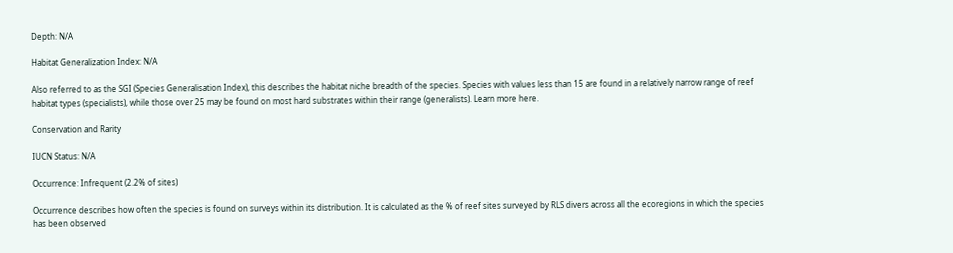Depth: N/A

Habitat Generalization Index: N/A

Also referred to as the SGI (Species Generalisation Index), this describes the habitat niche breadth of the species. Species with values less than 15 are found in a relatively narrow range of reef habitat types (specialists), while those over 25 may be found on most hard substrates within their range (generalists). Learn more here.

Conservation and Rarity

IUCN Status: N/A

Occurrence: Infrequent (2.2% of sites)

Occurrence describes how often the species is found on surveys within its distribution. It is calculated as the % of reef sites surveyed by RLS divers across all the ecoregions in which the species has been observed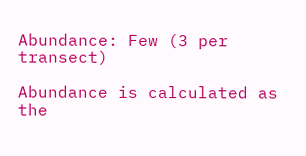Abundance: Few (3 per transect)

Abundance is calculated as the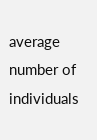average number of individuals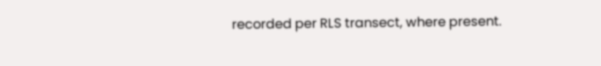recorded per RLS transect, where present.